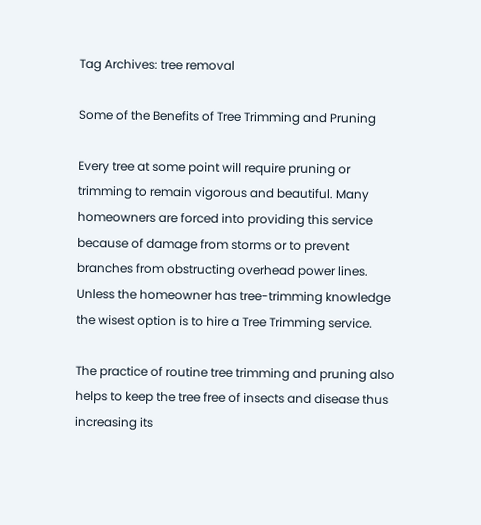Tag Archives: tree removal

Some of the Benefits of Tree Trimming and Pruning

Every tree at some point will require pruning or trimming to remain vigorous and beautiful. Many homeowners are forced into providing this service because of damage from storms or to prevent branches from obstructing overhead power lines. Unless the homeowner has tree-trimming knowledge the wisest option is to hire a Tree Trimming service.

The practice of routine tree trimming and pruning also helps to keep the tree free of insects and disease thus increasing its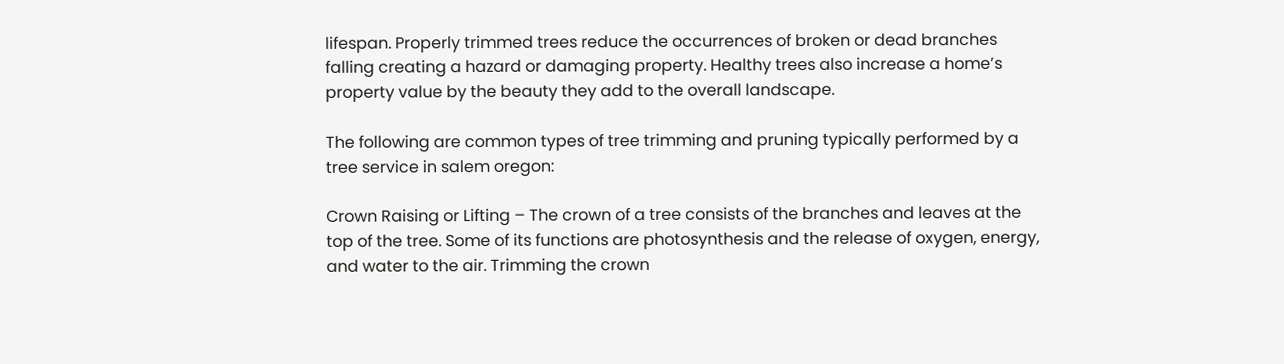lifespan. Properly trimmed trees reduce the occurrences of broken or dead branches falling creating a hazard or damaging property. Healthy trees also increase a home’s property value by the beauty they add to the overall landscape.

The following are common types of tree trimming and pruning typically performed by a tree service in salem oregon:

Crown Raising or Lifting – The crown of a tree consists of the branches and leaves at the top of the tree. Some of its functions are photosynthesis and the release of oxygen, energy, and water to the air. Trimming the crown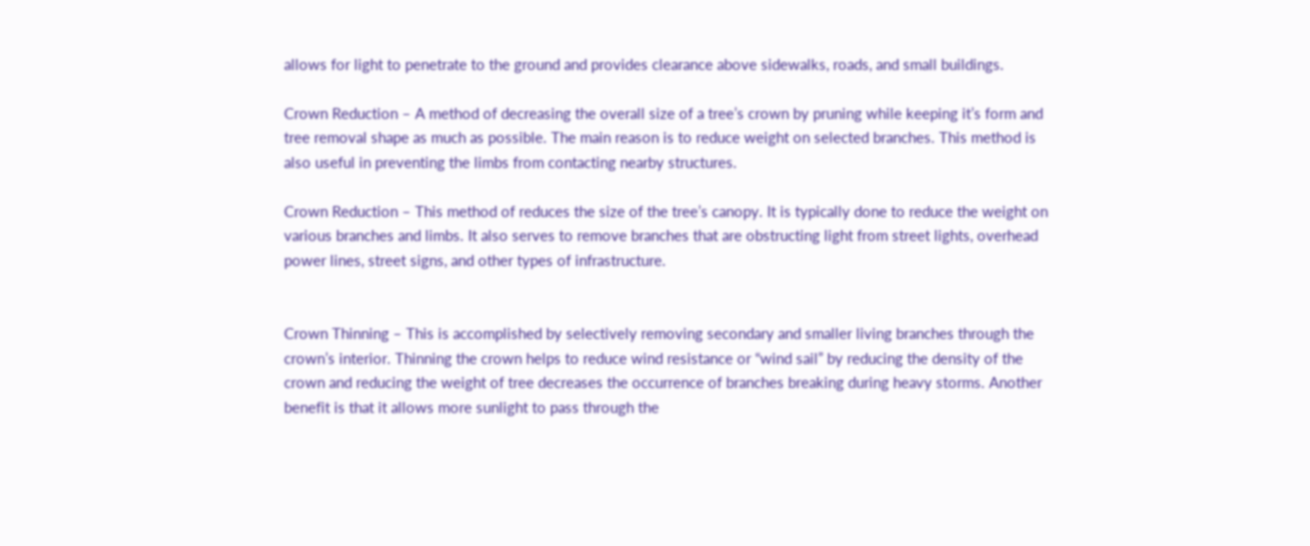allows for light to penetrate to the ground and provides clearance above sidewalks, roads, and small buildings.

Crown Reduction – A method of decreasing the overall size of a tree’s crown by pruning while keeping it’s form and tree removal shape as much as possible. The main reason is to reduce weight on selected branches. This method is also useful in preventing the limbs from contacting nearby structures.

Crown Reduction – This method of reduces the size of the tree’s canopy. It is typically done to reduce the weight on various branches and limbs. It also serves to remove branches that are obstructing light from street lights, overhead power lines, street signs, and other types of infrastructure.


Crown Thinning – This is accomplished by selectively removing secondary and smaller living branches through the crown’s interior. Thinning the crown helps to reduce wind resistance or “wind sail” by reducing the density of the crown and reducing the weight of tree decreases the occurrence of branches breaking during heavy storms. Another benefit is that it allows more sunlight to pass through the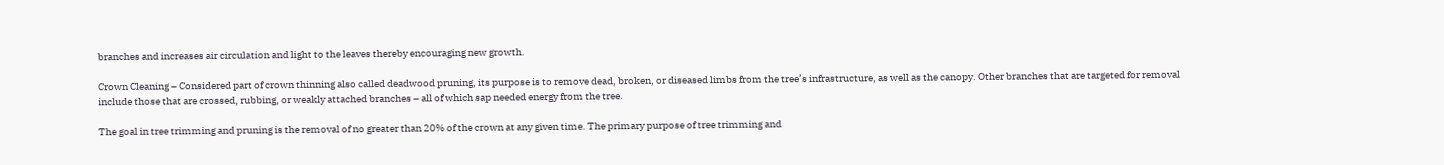branches and increases air circulation and light to the leaves thereby encouraging new growth.

Crown Cleaning – Considered part of crown thinning also called deadwood pruning, its purpose is to remove dead, broken, or diseased limbs from the tree’s infrastructure, as well as the canopy. Other branches that are targeted for removal include those that are crossed, rubbing, or weakly attached branches – all of which sap needed energy from the tree.

The goal in tree trimming and pruning is the removal of no greater than 20% of the crown at any given time. The primary purpose of tree trimming and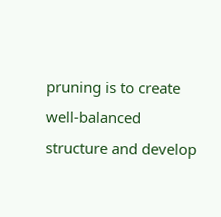pruning is to create well-balanced structure and develop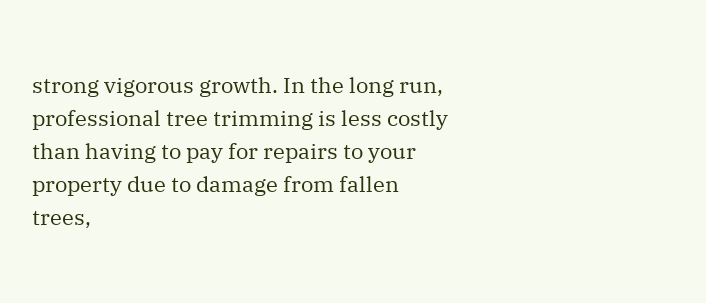strong vigorous growth. In the long run, professional tree trimming is less costly than having to pay for repairs to your property due to damage from fallen trees,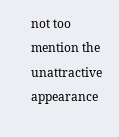not too mention the unattractive appearance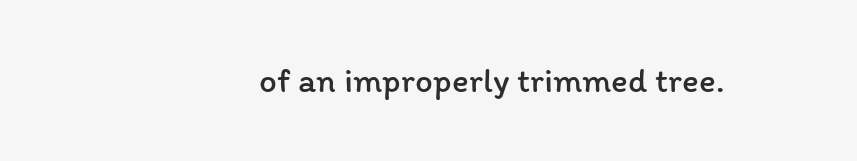of an improperly trimmed tree.